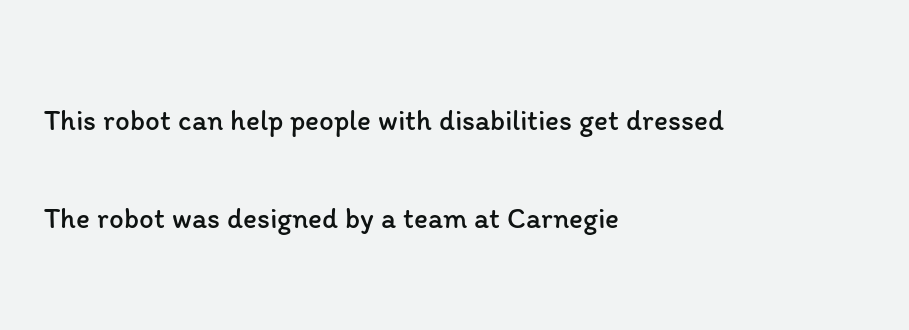This robot can help people with disabilities get dressed

The robot was designed by a team at Carnegie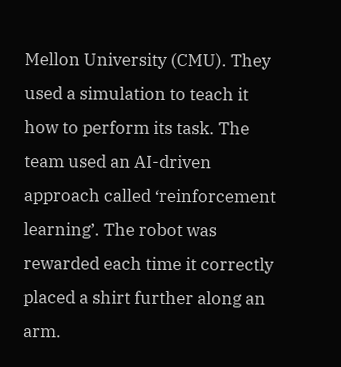Mellon University (CMU). They used a simulation to teach it how to perform its task. The team used an AI-driven approach called ‘reinforcement learning’. The robot was rewarded each time it correctly placed a shirt further along an arm.